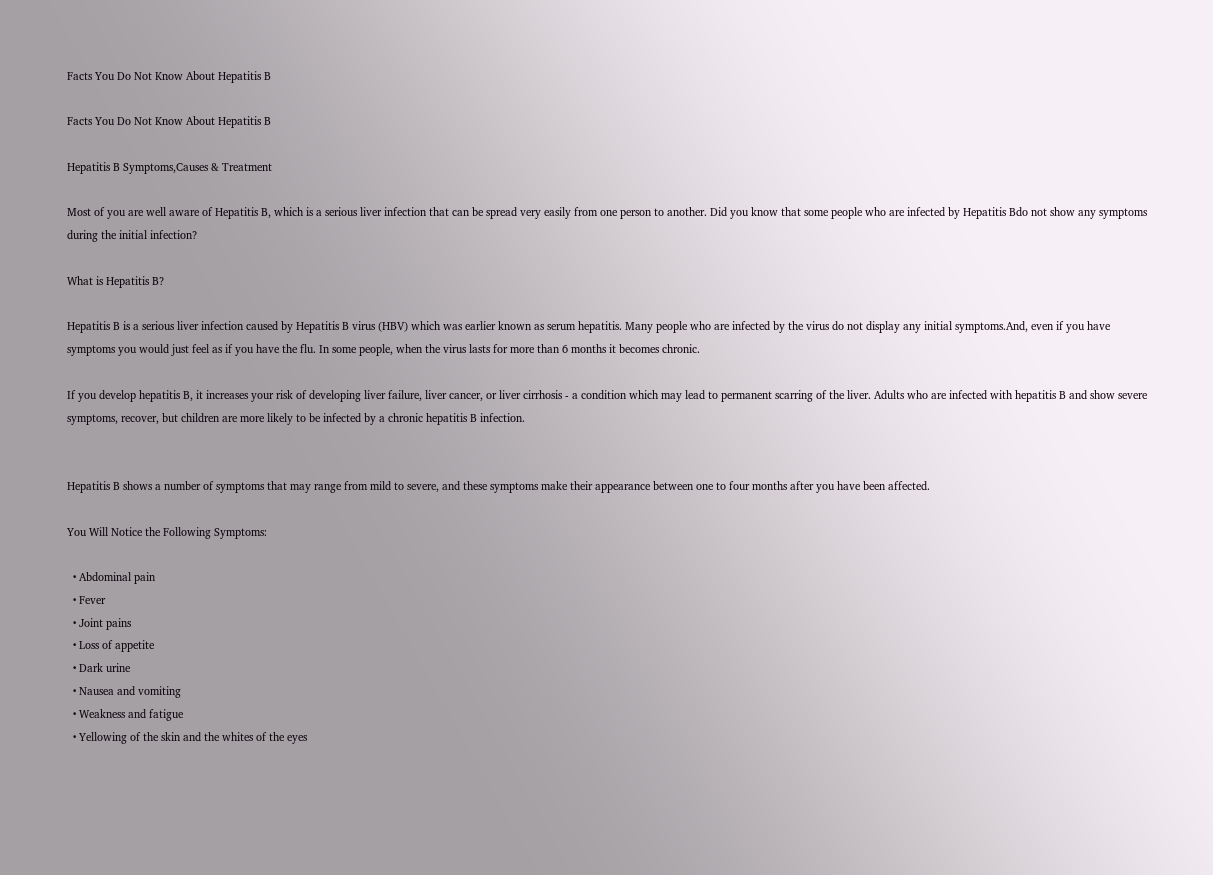Facts You Do Not Know About Hepatitis B

Facts You Do Not Know About Hepatitis B

Hepatitis B Symptoms,Causes & Treatment

Most of you are well aware of Hepatitis B, which is a serious liver infection that can be spread very easily from one person to another. Did you know that some people who are infected by Hepatitis Bdo not show any symptoms during the initial infection?

What is Hepatitis B?

Hepatitis B is a serious liver infection caused by Hepatitis B virus (HBV) which was earlier known as serum hepatitis. Many people who are infected by the virus do not display any initial symptoms.And, even if you have symptoms you would just feel as if you have the flu. In some people, when the virus lasts for more than 6 months it becomes chronic.

If you develop hepatitis B, it increases your risk of developing liver failure, liver cancer, or liver cirrhosis - a condition which may lead to permanent scarring of the liver. Adults who are infected with hepatitis B and show severe symptoms, recover, but children are more likely to be infected by a chronic hepatitis B infection.


Hepatitis B shows a number of symptoms that may range from mild to severe, and these symptoms make their appearance between one to four months after you have been affected.

You Will Notice the Following Symptoms:

  • Abdominal pain
  • Fever
  • Joint pains
  • Loss of appetite
  • Dark urine
  • Nausea and vomiting
  • Weakness and fatigue
  • Yellowing of the skin and the whites of the eyes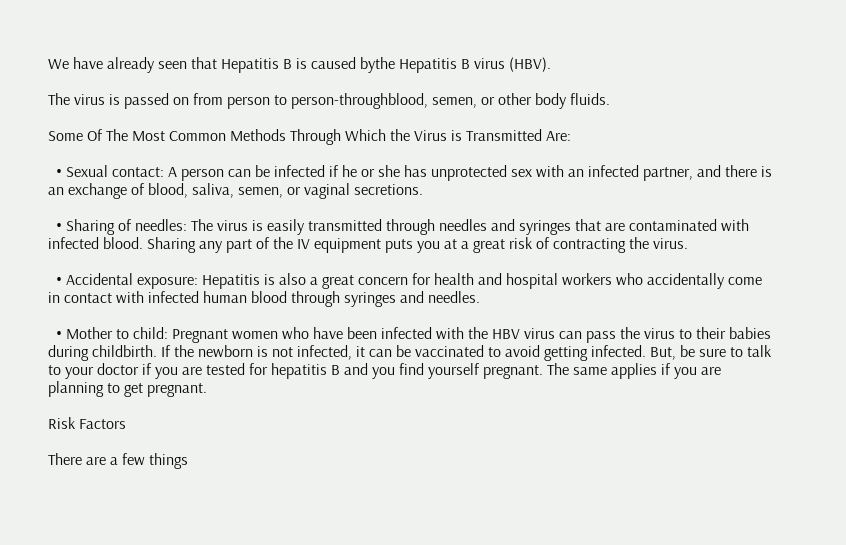We have already seen that Hepatitis B is caused bythe Hepatitis B virus (HBV).

The virus is passed on from person to person-throughblood, semen, or other body fluids.

Some Of The Most Common Methods Through Which the Virus is Transmitted Are:

  • Sexual contact: A person can be infected if he or she has unprotected sex with an infected partner, and there is an exchange of blood, saliva, semen, or vaginal secretions.

  • Sharing of needles: The virus is easily transmitted through needles and syringes that are contaminated with infected blood. Sharing any part of the IV equipment puts you at a great risk of contracting the virus.

  • Accidental exposure: Hepatitis is also a great concern for health and hospital workers who accidentally come in contact with infected human blood through syringes and needles.

  • Mother to child: Pregnant women who have been infected with the HBV virus can pass the virus to their babies during childbirth. If the newborn is not infected, it can be vaccinated to avoid getting infected. But, be sure to talk to your doctor if you are tested for hepatitis B and you find yourself pregnant. The same applies if you are planning to get pregnant.

Risk Factors

There are a few things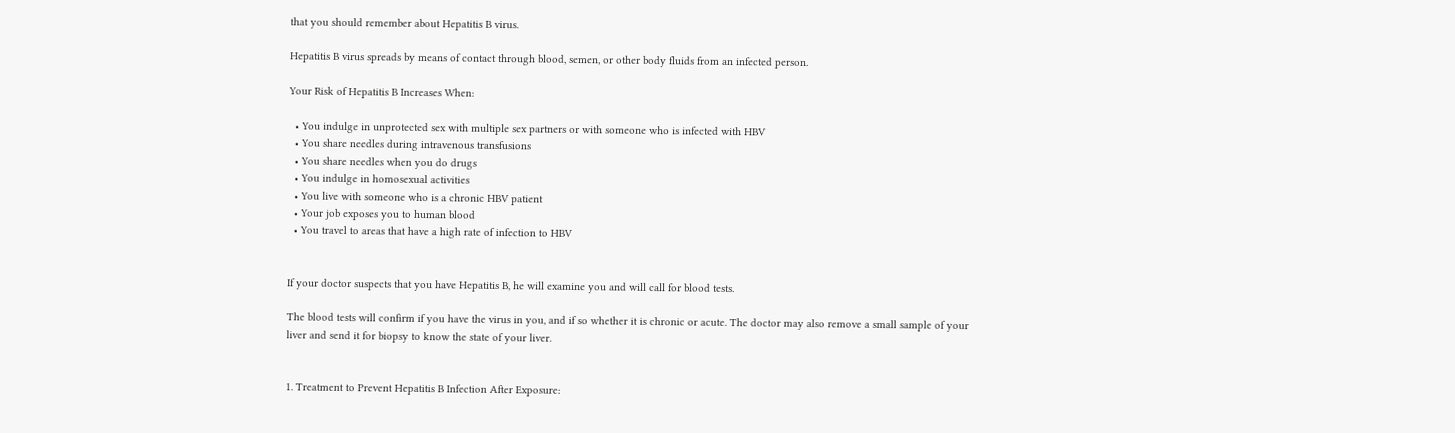that you should remember about Hepatitis B virus.

Hepatitis B virus spreads by means of contact through blood, semen, or other body fluids from an infected person.

Your Risk of Hepatitis B Increases When:

  • You indulge in unprotected sex with multiple sex partners or with someone who is infected with HBV
  • You share needles during intravenous transfusions
  • You share needles when you do drugs
  • You indulge in homosexual activities
  • You live with someone who is a chronic HBV patient
  • Your job exposes you to human blood
  • You travel to areas that have a high rate of infection to HBV


If your doctor suspects that you have Hepatitis B, he will examine you and will call for blood tests.

The blood tests will confirm if you have the virus in you, and if so whether it is chronic or acute. The doctor may also remove a small sample of your liver and send it for biopsy to know the state of your liver.


1. Treatment to Prevent Hepatitis B Infection After Exposure: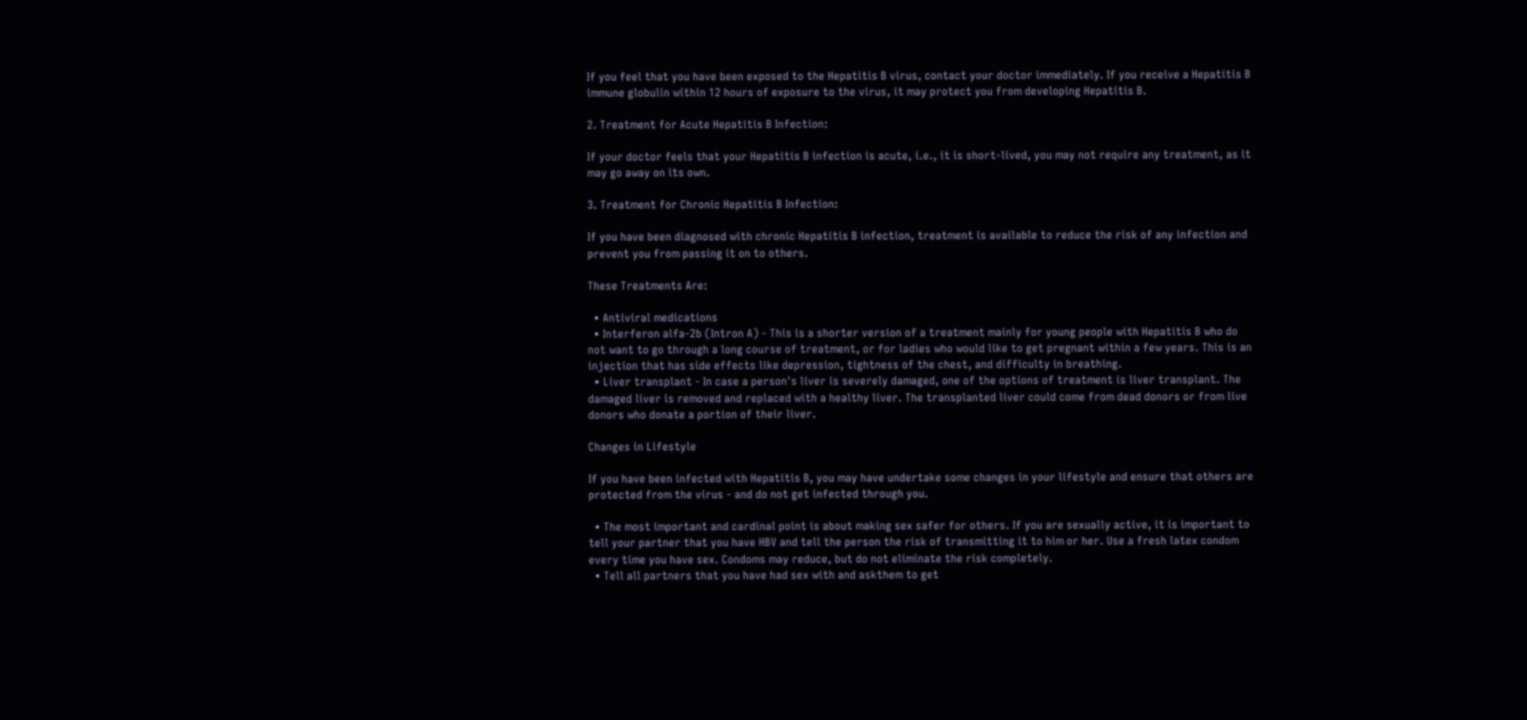If you feel that you have been exposed to the Hepatitis B virus, contact your doctor immediately. If you receive a Hepatitis B immune globulin within 12 hours of exposure to the virus, it may protect you from developing Hepatitis B.

2. Treatment for Acute Hepatitis B Infection:

If your doctor feels that your Hepatitis B infection is acute, i.e., it is short-lived, you may not require any treatment, as it may go away on its own.

3. Treatment for Chronic Hepatitis B Infection:

If you have been diagnosed with chronic Hepatitis B infection, treatment is available to reduce the risk of any infection and prevent you from passing it on to others.

These Treatments Are:

  • Antiviral medications
  • Interferon alfa-2b (Intron A) - This is a shorter version of a treatment mainly for young people with Hepatitis B who do not want to go through a long course of treatment, or for ladies who would like to get pregnant within a few years. This is an injection that has side effects like depression, tightness of the chest, and difficulty in breathing.
  • Liver transplant - In case a person's liver is severely damaged, one of the options of treatment is liver transplant. The damaged liver is removed and replaced with a healthy liver. The transplanted liver could come from dead donors or from live donors who donate a portion of their liver.

Changes in Lifestyle

If you have been infected with Hepatitis B, you may have undertake some changes in your lifestyle and ensure that others are protected from the virus - and do not get infected through you.

  • The most important and cardinal point is about making sex safer for others. If you are sexually active, it is important to tell your partner that you have HBV and tell the person the risk of transmitting it to him or her. Use a fresh latex condom every time you have sex. Condoms may reduce, but do not eliminate the risk completely.
  • Tell all partners that you have had sex with and askthem to get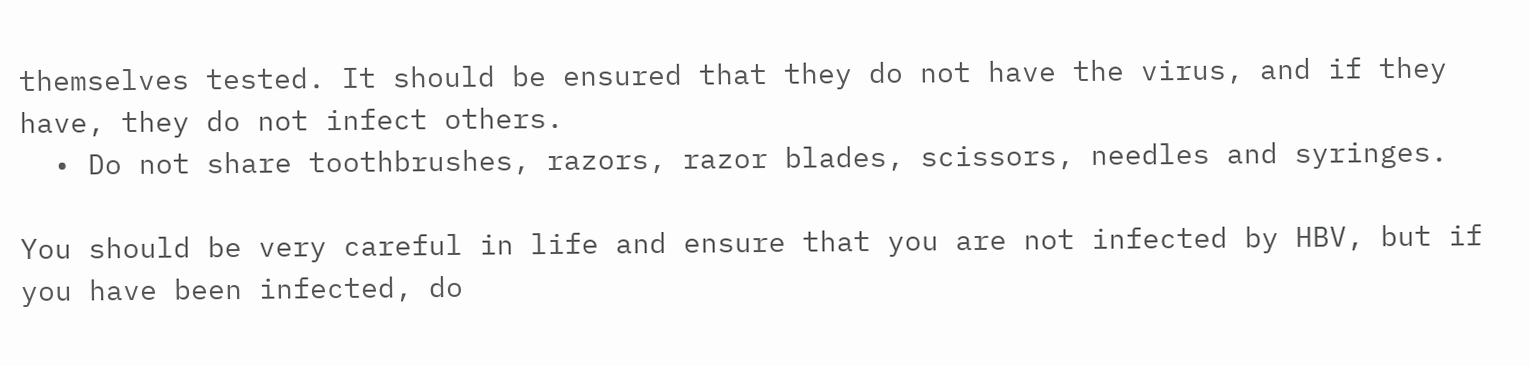themselves tested. It should be ensured that they do not have the virus, and if they have, they do not infect others.
  • Do not share toothbrushes, razors, razor blades, scissors, needles and syringes.

You should be very careful in life and ensure that you are not infected by HBV, but if you have been infected, do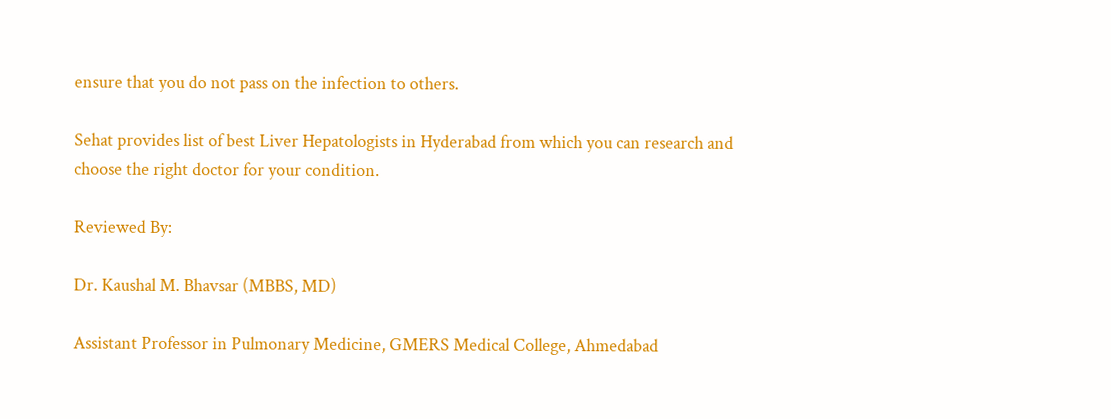ensure that you do not pass on the infection to others.

Sehat provides list of best Liver Hepatologists in Hyderabad from which you can research and choose the right doctor for your condition.

Reviewed By:

Dr. Kaushal M. Bhavsar (MBBS, MD)

Assistant Professor in Pulmonary Medicine, GMERS Medical College, Ahmedabad